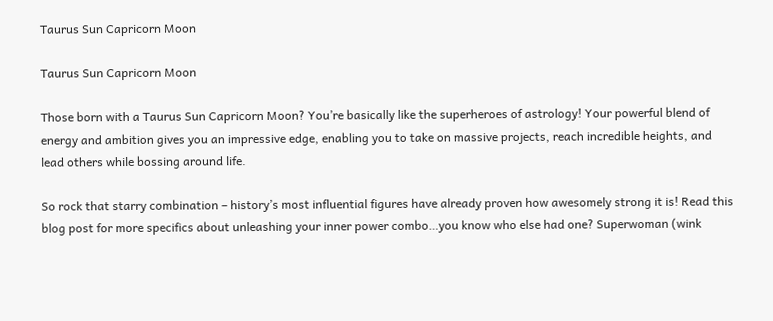Taurus Sun Capricorn Moon

Taurus Sun Capricorn Moon

Those born with a Taurus Sun Capricorn Moon? You’re basically like the superheroes of astrology! Your powerful blend of energy and ambition gives you an impressive edge, enabling you to take on massive projects, reach incredible heights, and lead others while bossing around life.

So rock that starry combination – history’s most influential figures have already proven how awesomely strong it is! Read this blog post for more specifics about unleashing your inner power combo…you know who else had one? Superwoman (wink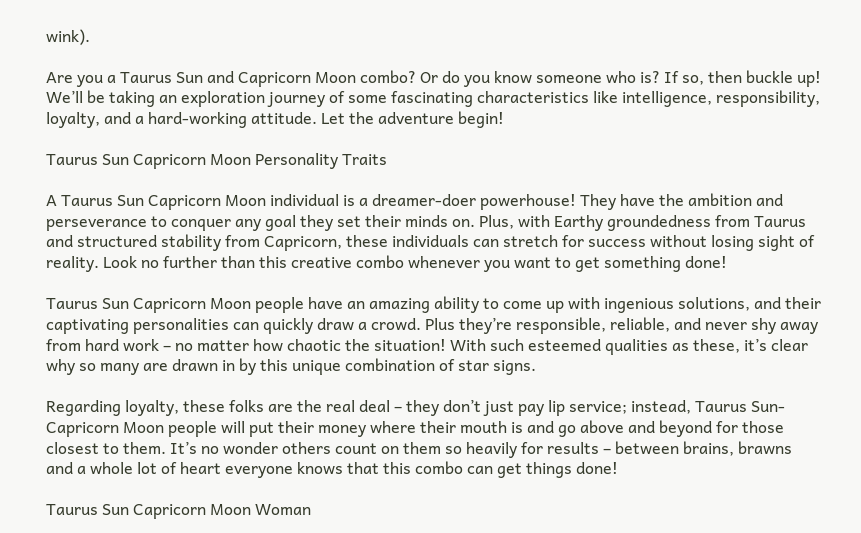wink).

Are you a Taurus Sun and Capricorn Moon combo? Or do you know someone who is? If so, then buckle up! We’ll be taking an exploration journey of some fascinating characteristics like intelligence, responsibility, loyalty, and a hard-working attitude. Let the adventure begin!

Taurus Sun Capricorn Moon Personality Traits

A Taurus Sun Capricorn Moon individual is a dreamer-doer powerhouse! They have the ambition and perseverance to conquer any goal they set their minds on. Plus, with Earthy groundedness from Taurus and structured stability from Capricorn, these individuals can stretch for success without losing sight of reality. Look no further than this creative combo whenever you want to get something done!

Taurus Sun Capricorn Moon people have an amazing ability to come up with ingenious solutions, and their captivating personalities can quickly draw a crowd. Plus they’re responsible, reliable, and never shy away from hard work – no matter how chaotic the situation! With such esteemed qualities as these, it’s clear why so many are drawn in by this unique combination of star signs.

Regarding loyalty, these folks are the real deal – they don’t just pay lip service; instead, Taurus Sun-Capricorn Moon people will put their money where their mouth is and go above and beyond for those closest to them. It’s no wonder others count on them so heavily for results – between brains, brawns and a whole lot of heart everyone knows that this combo can get things done!

Taurus Sun Capricorn Moon Woman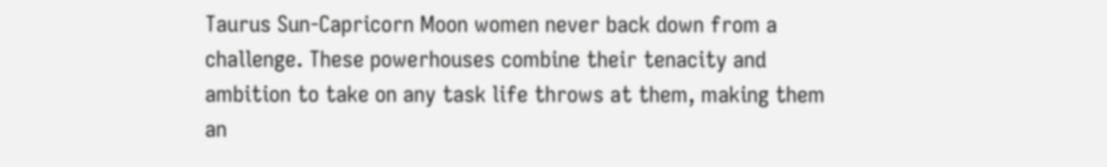Taurus Sun-Capricorn Moon women never back down from a challenge. These powerhouses combine their tenacity and ambition to take on any task life throws at them, making them an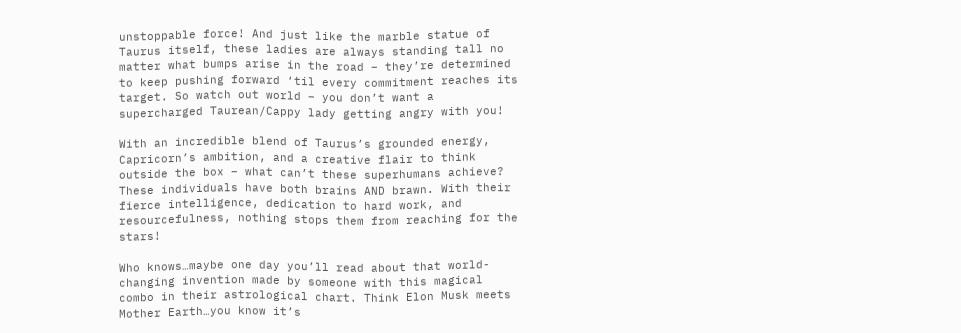unstoppable force! And just like the marble statue of Taurus itself, these ladies are always standing tall no matter what bumps arise in the road – they’re determined to keep pushing forward ‘til every commitment reaches its target. So watch out world – you don’t want a supercharged Taurean/Cappy lady getting angry with you!

With an incredible blend of Taurus’s grounded energy, Capricorn’s ambition, and a creative flair to think outside the box – what can’t these superhumans achieve? These individuals have both brains AND brawn. With their fierce intelligence, dedication to hard work, and resourcefulness, nothing stops them from reaching for the stars!

Who knows…maybe one day you’ll read about that world-changing invention made by someone with this magical combo in their astrological chart. Think Elon Musk meets Mother Earth…you know it’s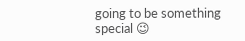going to be something special 😉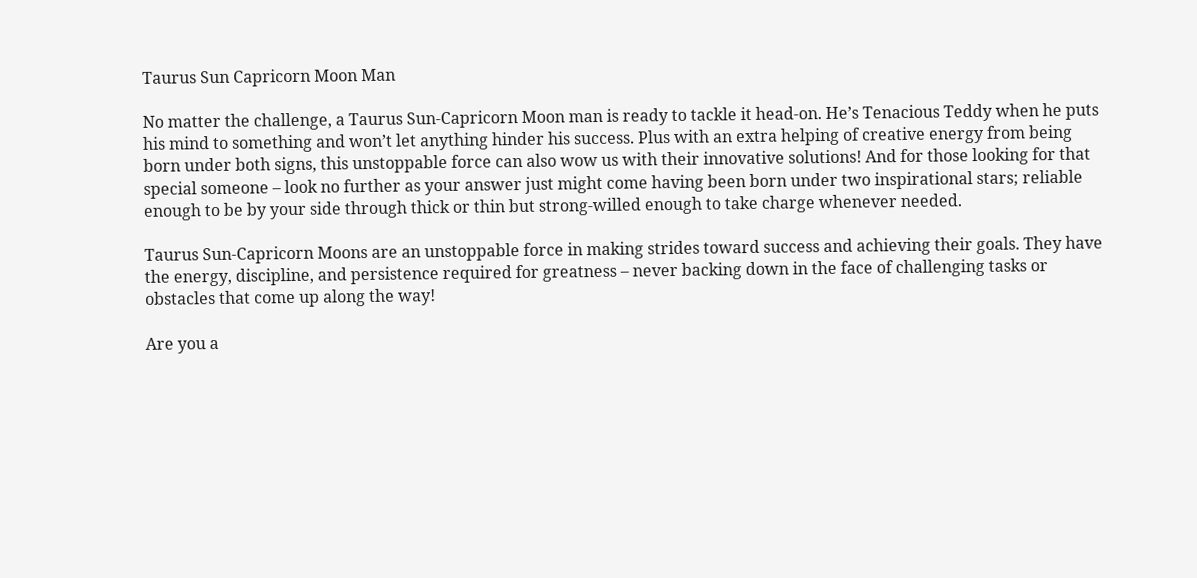Taurus Sun Capricorn Moon Man

No matter the challenge, a Taurus Sun-Capricorn Moon man is ready to tackle it head-on. He’s Tenacious Teddy when he puts his mind to something and won’t let anything hinder his success. Plus with an extra helping of creative energy from being born under both signs, this unstoppable force can also wow us with their innovative solutions! And for those looking for that special someone – look no further as your answer just might come having been born under two inspirational stars; reliable enough to be by your side through thick or thin but strong-willed enough to take charge whenever needed.

Taurus Sun-Capricorn Moons are an unstoppable force in making strides toward success and achieving their goals. They have the energy, discipline, and persistence required for greatness – never backing down in the face of challenging tasks or obstacles that come up along the way!

Are you a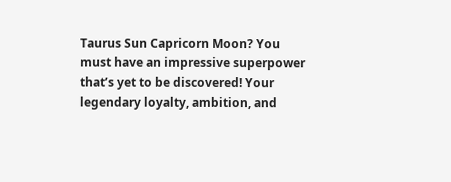Taurus Sun Capricorn Moon? You must have an impressive superpower that’s yet to be discovered! Your legendary loyalty, ambition, and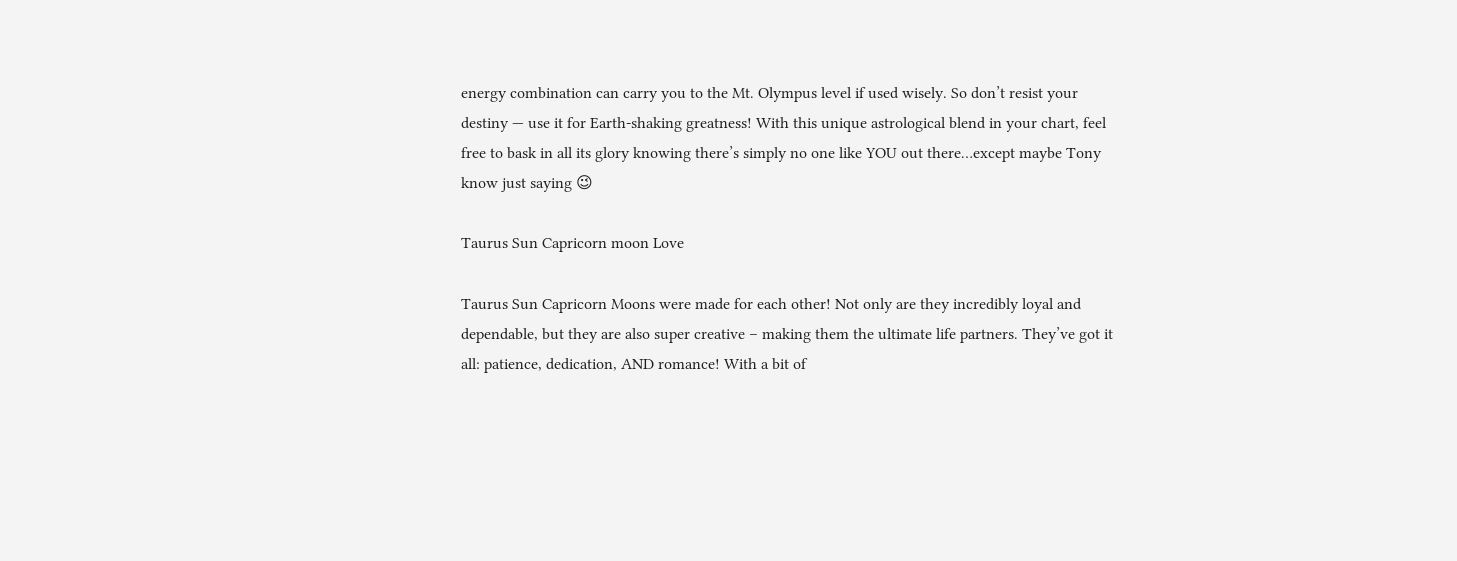energy combination can carry you to the Mt. Olympus level if used wisely. So don’t resist your destiny — use it for Earth-shaking greatness! With this unique astrological blend in your chart, feel free to bask in all its glory knowing there’s simply no one like YOU out there…except maybe Tony know just saying 😉

Taurus Sun Capricorn moon Love

Taurus Sun Capricorn Moons were made for each other! Not only are they incredibly loyal and dependable, but they are also super creative – making them the ultimate life partners. They’ve got it all: patience, dedication, AND romance! With a bit of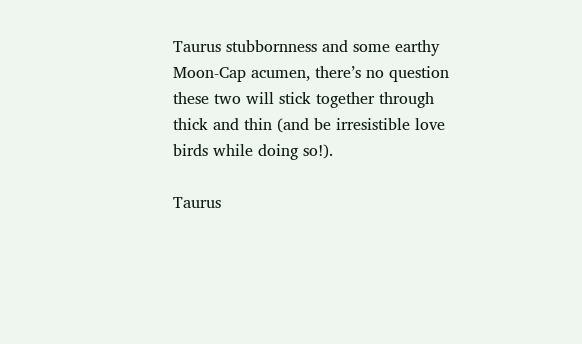Taurus stubbornness and some earthy Moon-Cap acumen, there’s no question these two will stick together through thick and thin (and be irresistible love birds while doing so!).

Taurus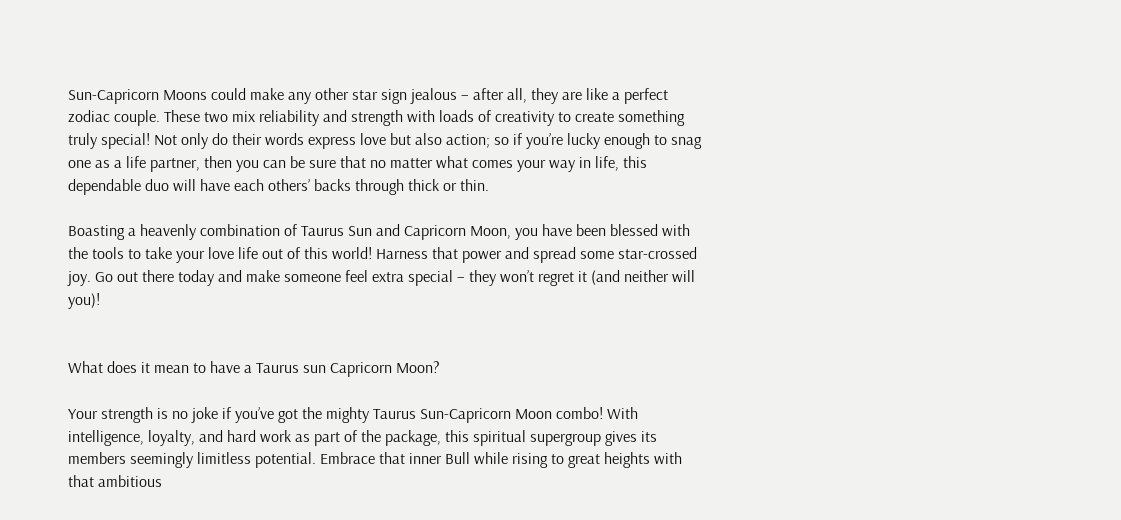Sun-Capricorn Moons could make any other star sign jealous – after all, they are like a perfect zodiac couple. These two mix reliability and strength with loads of creativity to create something truly special! Not only do their words express love but also action; so if you’re lucky enough to snag one as a life partner, then you can be sure that no matter what comes your way in life, this dependable duo will have each others’ backs through thick or thin.

Boasting a heavenly combination of Taurus Sun and Capricorn Moon, you have been blessed with the tools to take your love life out of this world! Harness that power and spread some star-crossed joy. Go out there today and make someone feel extra special – they won’t regret it (and neither will you)!


What does it mean to have a Taurus sun Capricorn Moon?

Your strength is no joke if you’ve got the mighty Taurus Sun-Capricorn Moon combo! With intelligence, loyalty, and hard work as part of the package, this spiritual supergroup gives its members seemingly limitless potential. Embrace that inner Bull while rising to great heights with that ambitious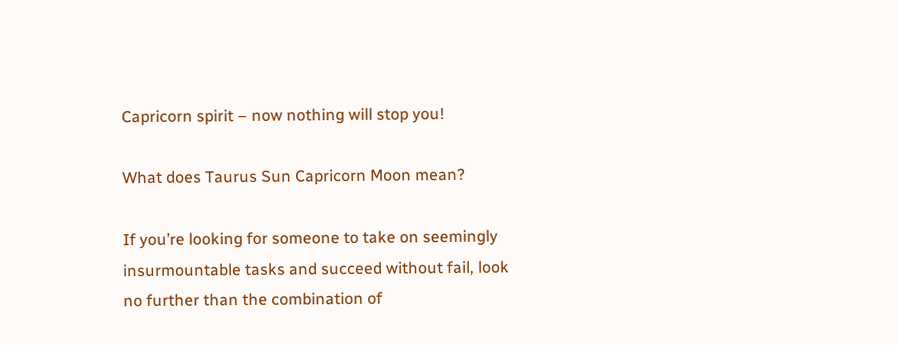Capricorn spirit – now nothing will stop you!

What does Taurus Sun Capricorn Moon mean?

If you’re looking for someone to take on seemingly insurmountable tasks and succeed without fail, look no further than the combination of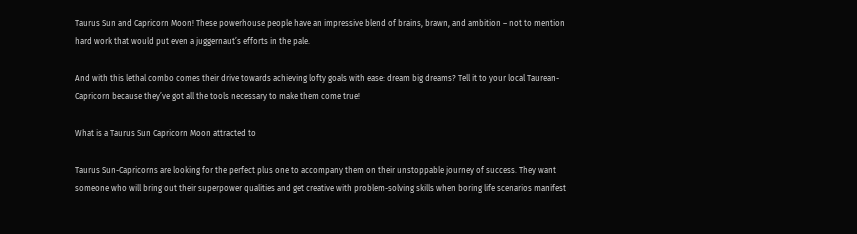Taurus Sun and Capricorn Moon! These powerhouse people have an impressive blend of brains, brawn, and ambition – not to mention hard work that would put even a juggernaut’s efforts in the pale.

And with this lethal combo comes their drive towards achieving lofty goals with ease: dream big dreams? Tell it to your local Taurean-Capricorn because they’ve got all the tools necessary to make them come true!

What is a Taurus Sun Capricorn Moon attracted to

Taurus Sun-Capricorns are looking for the perfect plus one to accompany them on their unstoppable journey of success. They want someone who will bring out their superpower qualities and get creative with problem-solving skills when boring life scenarios manifest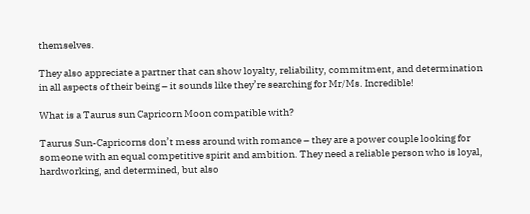themselves.

They also appreciate a partner that can show loyalty, reliability, commitment, and determination in all aspects of their being – it sounds like they’re searching for Mr/Ms. Incredible!

What is a Taurus sun Capricorn Moon compatible with?

Taurus Sun-Capricorns don’t mess around with romance – they are a power couple looking for someone with an equal competitive spirit and ambition. They need a reliable person who is loyal, hardworking, and determined, but also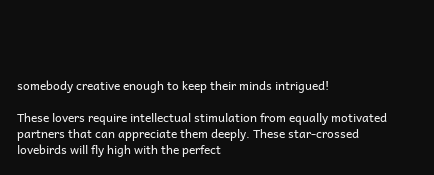somebody creative enough to keep their minds intrigued!

These lovers require intellectual stimulation from equally motivated partners that can appreciate them deeply. These star-crossed lovebirds will fly high with the perfect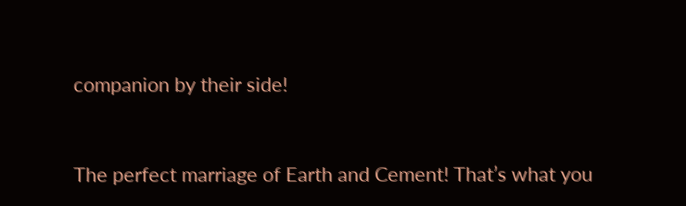companion by their side!


The perfect marriage of Earth and Cement! That’s what you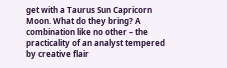get with a Taurus Sun Capricorn Moon. What do they bring? A combination like no other – the practicality of an analyst tempered by creative flair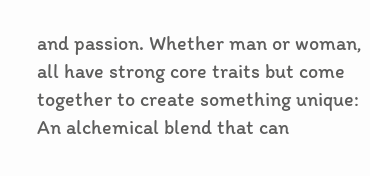and passion. Whether man or woman, all have strong core traits but come together to create something unique: An alchemical blend that can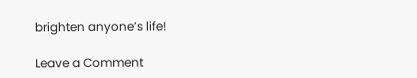brighten anyone’s life!

Leave a Comment